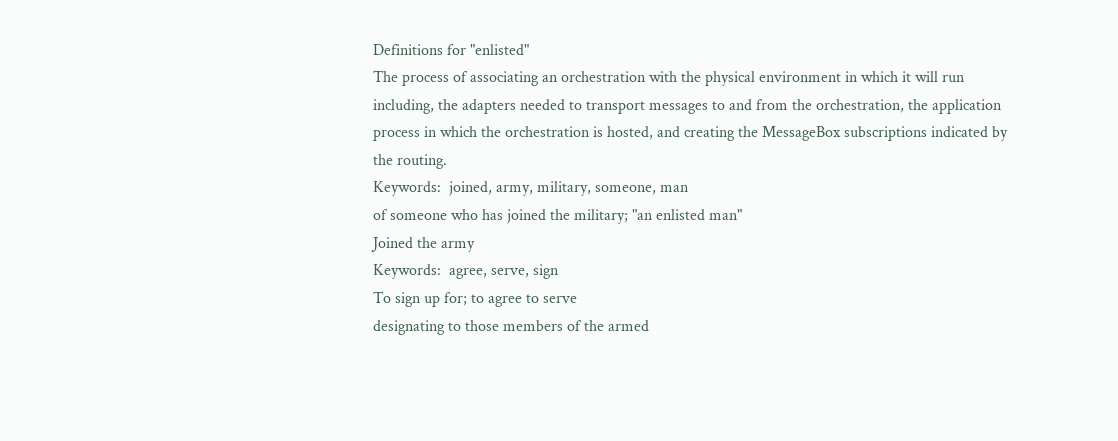Definitions for "enlisted"
The process of associating an orchestration with the physical environment in which it will run including, the adapters needed to transport messages to and from the orchestration, the application process in which the orchestration is hosted, and creating the MessageBox subscriptions indicated by the routing.
Keywords:  joined, army, military, someone, man
of someone who has joined the military; "an enlisted man"
Joined the army
Keywords:  agree, serve, sign
To sign up for; to agree to serve
designating to those members of the armed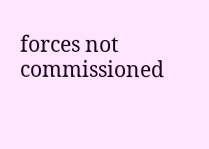forces not commissioned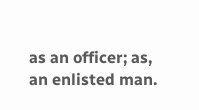as an officer; as, an enlisted man.